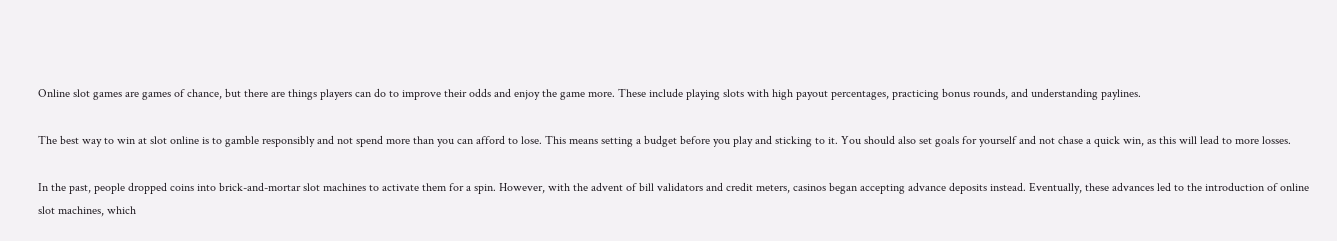Online slot games are games of chance, but there are things players can do to improve their odds and enjoy the game more. These include playing slots with high payout percentages, practicing bonus rounds, and understanding paylines.

The best way to win at slot online is to gamble responsibly and not spend more than you can afford to lose. This means setting a budget before you play and sticking to it. You should also set goals for yourself and not chase a quick win, as this will lead to more losses.

In the past, people dropped coins into brick-and-mortar slot machines to activate them for a spin. However, with the advent of bill validators and credit meters, casinos began accepting advance deposits instead. Eventually, these advances led to the introduction of online slot machines, which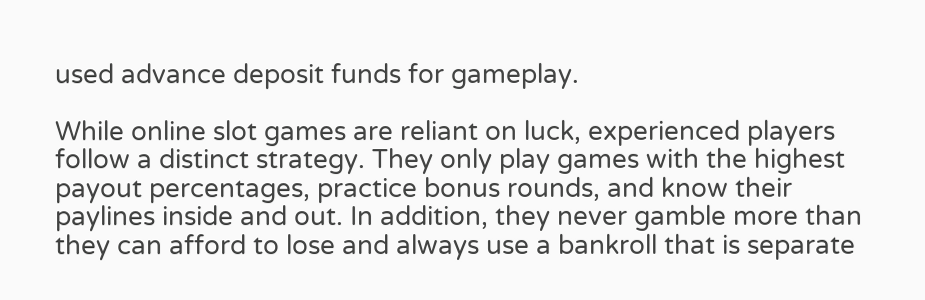used advance deposit funds for gameplay.

While online slot games are reliant on luck, experienced players follow a distinct strategy. They only play games with the highest payout percentages, practice bonus rounds, and know their paylines inside and out. In addition, they never gamble more than they can afford to lose and always use a bankroll that is separate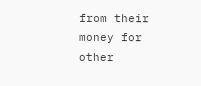from their money for other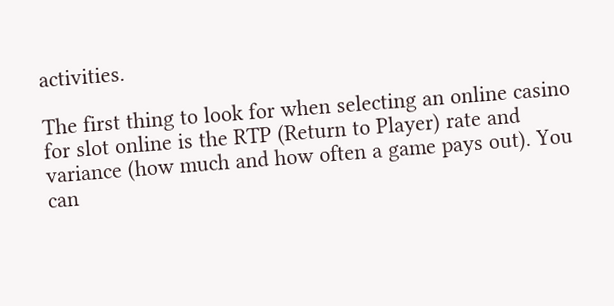activities.

The first thing to look for when selecting an online casino for slot online is the RTP (Return to Player) rate and variance (how much and how often a game pays out). You can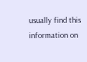usually find this information on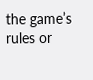the game’s rules or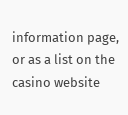information page, or as a list on the casino website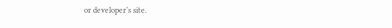or developer’s site.